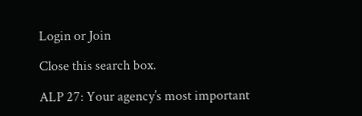Login or Join

Close this search box.

ALP 27: Your agency’s most important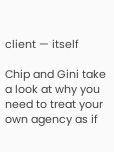client — itself

Chip and Gini take a look at why you need to treat your own agency as if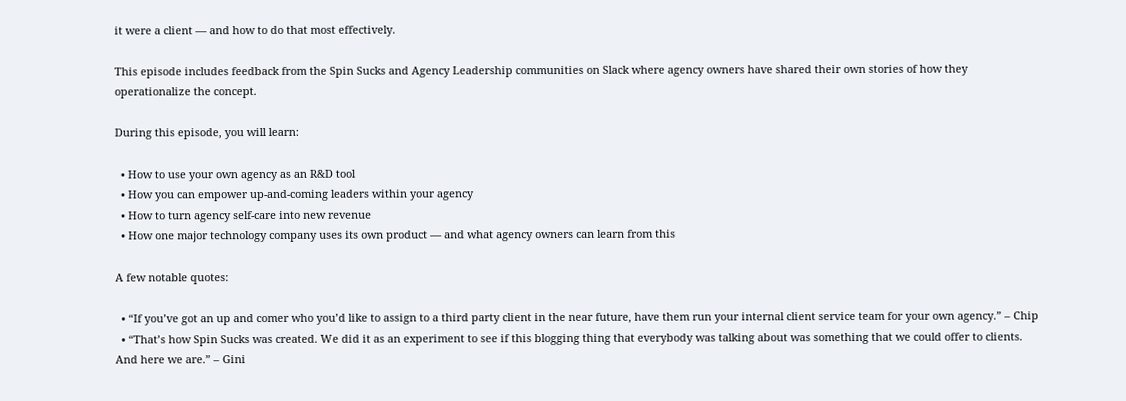it were a client — and how to do that most effectively.

This episode includes feedback from the Spin Sucks and Agency Leadership communities on Slack where agency owners have shared their own stories of how they operationalize the concept.

During this episode, you will learn:

  • How to use your own agency as an R&D tool
  • How you can empower up-and-coming leaders within your agency
  • How to turn agency self-care into new revenue
  • How one major technology company uses its own product — and what agency owners can learn from this

A few notable quotes:

  • “If you’ve got an up and comer who you’d like to assign to a third party client in the near future, have them run your internal client service team for your own agency.” – Chip
  • “That’s how Spin Sucks was created. We did it as an experiment to see if this blogging thing that everybody was talking about was something that we could offer to clients. And here we are.” – Gini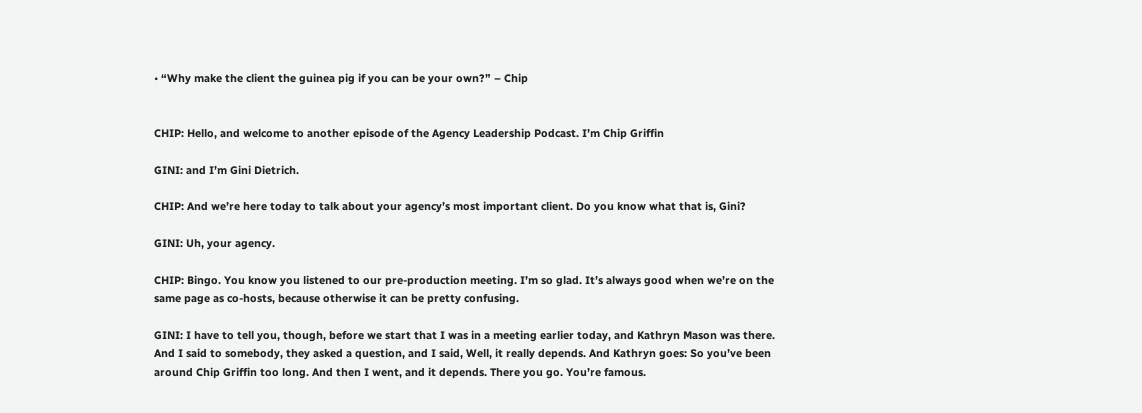• “Why make the client the guinea pig if you can be your own?” – Chip


CHIP: Hello, and welcome to another episode of the Agency Leadership Podcast. I’m Chip Griffin

GINI: and I’m Gini Dietrich.

CHIP: And we’re here today to talk about your agency’s most important client. Do you know what that is, Gini?

GINI: Uh, your agency.

CHIP: Bingo. You know you listened to our pre-production meeting. I’m so glad. It’s always good when we’re on the same page as co-hosts, because otherwise it can be pretty confusing.

GINI: I have to tell you, though, before we start that I was in a meeting earlier today, and Kathryn Mason was there. And I said to somebody, they asked a question, and I said, Well, it really depends. And Kathryn goes: So you’ve been around Chip Griffin too long. And then I went, and it depends. There you go. You’re famous.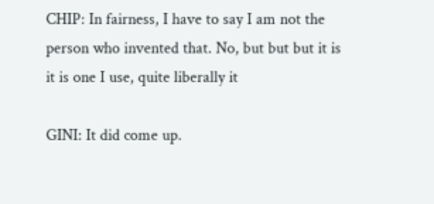CHIP: In fairness, I have to say I am not the person who invented that. No, but but but it is it is one I use, quite liberally it

GINI: It did come up.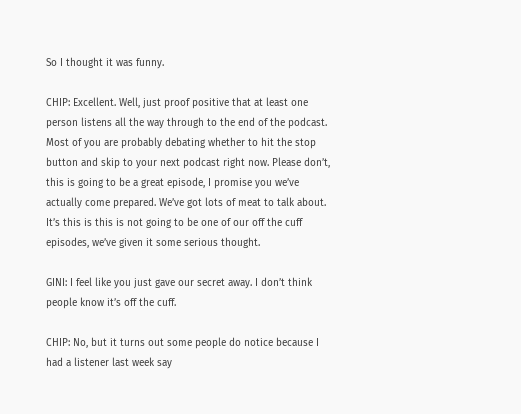So I thought it was funny.

CHIP: Excellent. Well, just proof positive that at least one person listens all the way through to the end of the podcast. Most of you are probably debating whether to hit the stop button and skip to your next podcast right now. Please don’t, this is going to be a great episode, I promise you we’ve actually come prepared. We’ve got lots of meat to talk about. It’s this is this is not going to be one of our off the cuff episodes, we’ve given it some serious thought.

GINI: I feel like you just gave our secret away. I don’t think people know it’s off the cuff.

CHIP: No, but it turns out some people do notice because I had a listener last week say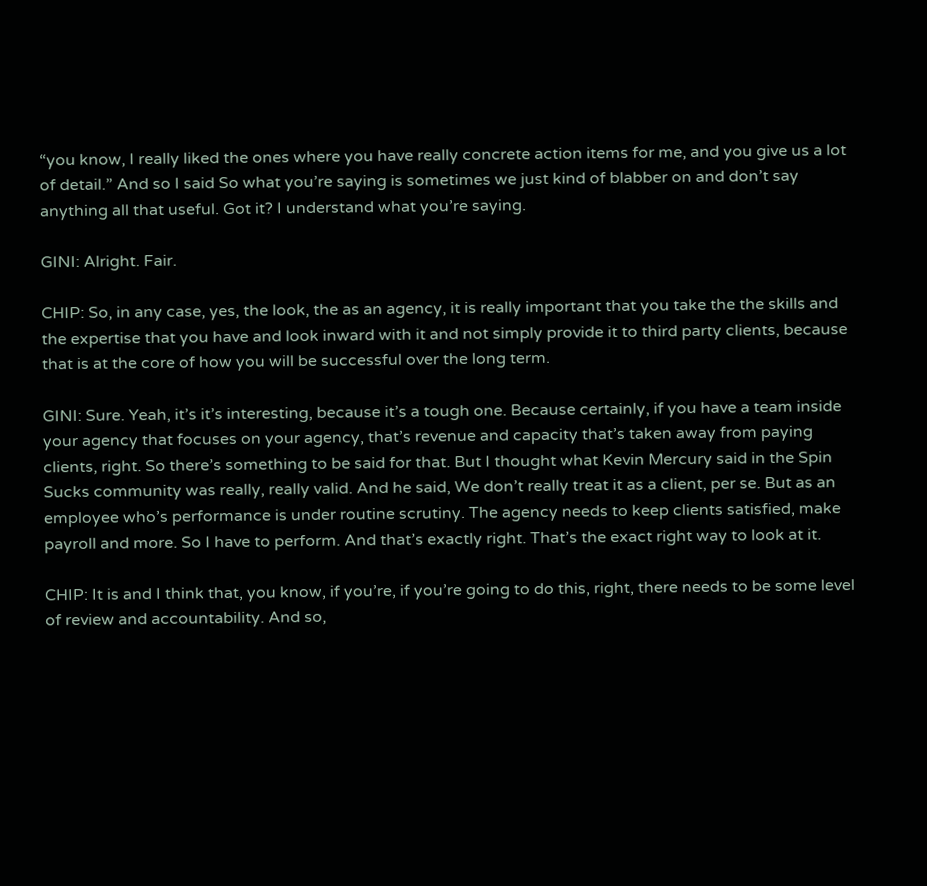“you know, I really liked the ones where you have really concrete action items for me, and you give us a lot of detail.” And so I said So what you’re saying is sometimes we just kind of blabber on and don’t say anything all that useful. Got it? I understand what you’re saying.

GINI: Alright. Fair.

CHIP: So, in any case, yes, the look, the as an agency, it is really important that you take the the skills and the expertise that you have and look inward with it and not simply provide it to third party clients, because that is at the core of how you will be successful over the long term.

GINI: Sure. Yeah, it’s it’s interesting, because it’s a tough one. Because certainly, if you have a team inside your agency that focuses on your agency, that’s revenue and capacity that’s taken away from paying clients, right. So there’s something to be said for that. But I thought what Kevin Mercury said in the Spin Sucks community was really, really valid. And he said, We don’t really treat it as a client, per se. But as an employee who’s performance is under routine scrutiny. The agency needs to keep clients satisfied, make payroll and more. So I have to perform. And that’s exactly right. That’s the exact right way to look at it.

CHIP: It is and I think that, you know, if you’re, if you’re going to do this, right, there needs to be some level of review and accountability. And so,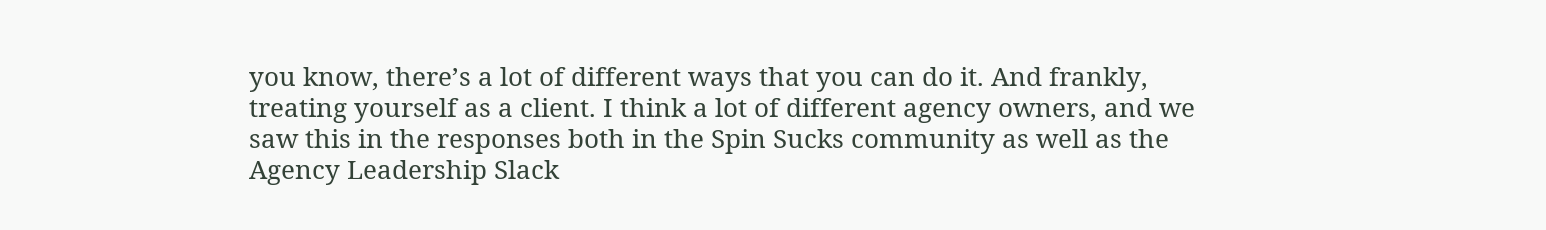you know, there’s a lot of different ways that you can do it. And frankly, treating yourself as a client. I think a lot of different agency owners, and we saw this in the responses both in the Spin Sucks community as well as the Agency Leadership Slack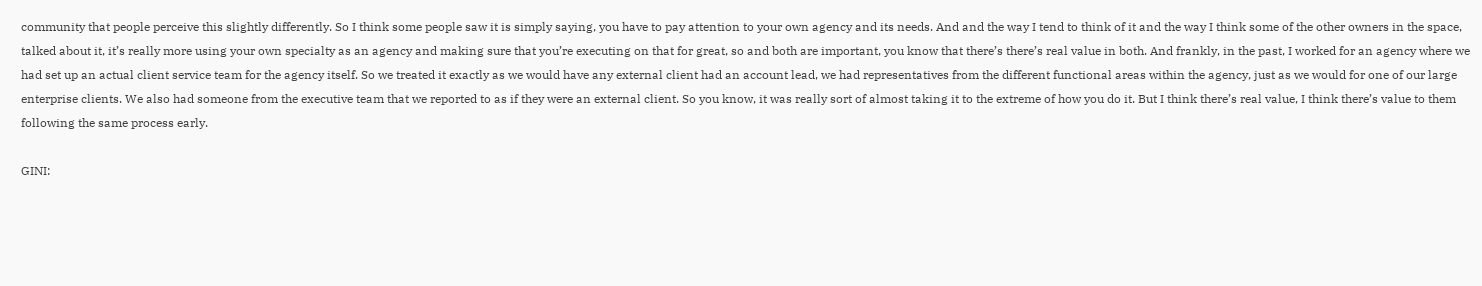community that people perceive this slightly differently. So I think some people saw it is simply saying, you have to pay attention to your own agency and its needs. And and the way I tend to think of it and the way I think some of the other owners in the space, talked about it, it’s really more using your own specialty as an agency and making sure that you’re executing on that for great, so and both are important, you know that there’s there’s real value in both. And frankly, in the past, I worked for an agency where we had set up an actual client service team for the agency itself. So we treated it exactly as we would have any external client had an account lead, we had representatives from the different functional areas within the agency, just as we would for one of our large enterprise clients. We also had someone from the executive team that we reported to as if they were an external client. So you know, it was really sort of almost taking it to the extreme of how you do it. But I think there’s real value, I think there’s value to them following the same process early.

GINI: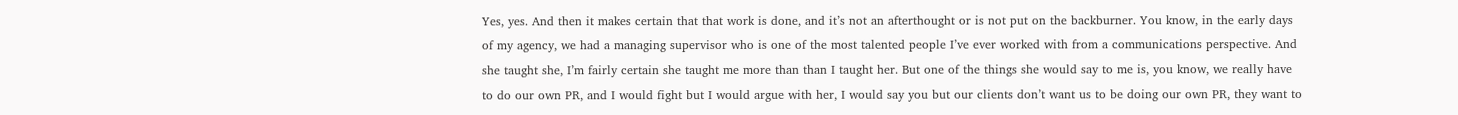Yes, yes. And then it makes certain that that work is done, and it’s not an afterthought or is not put on the backburner. You know, in the early days of my agency, we had a managing supervisor who is one of the most talented people I’ve ever worked with from a communications perspective. And she taught she, I’m fairly certain she taught me more than than I taught her. But one of the things she would say to me is, you know, we really have to do our own PR, and I would fight but I would argue with her, I would say you but our clients don’t want us to be doing our own PR, they want to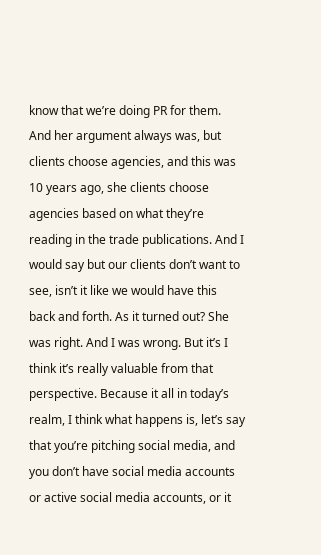know that we’re doing PR for them. And her argument always was, but clients choose agencies, and this was 10 years ago, she clients choose agencies based on what they’re reading in the trade publications. And I would say but our clients don’t want to see, isn’t it like we would have this back and forth. As it turned out? She was right. And I was wrong. But it’s I think it’s really valuable from that perspective. Because it all in today’s realm, I think what happens is, let’s say that you’re pitching social media, and you don’t have social media accounts or active social media accounts, or it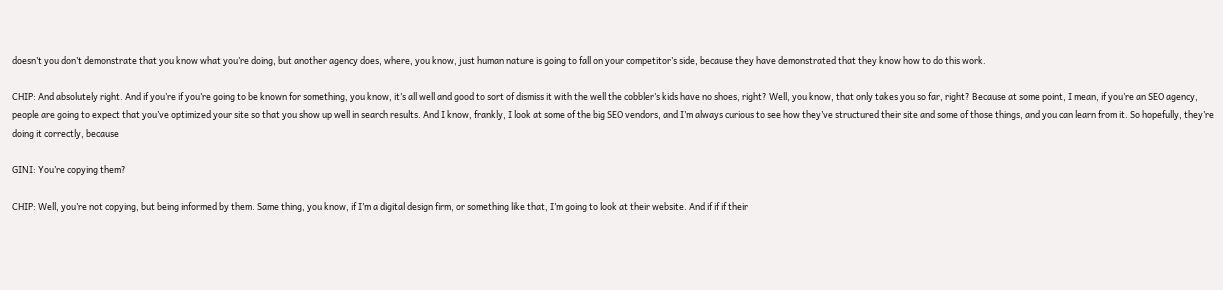doesn’t you don’t demonstrate that you know what you’re doing, but another agency does, where, you know, just human nature is going to fall on your competitor’s side, because they have demonstrated that they know how to do this work.

CHIP: And absolutely right. And if you’re if you’re going to be known for something, you know, it’s all well and good to sort of dismiss it with the well the cobbler’s kids have no shoes, right? Well, you know, that only takes you so far, right? Because at some point, I mean, if you’re an SEO agency, people are going to expect that you’ve optimized your site so that you show up well in search results. And I know, frankly, I look at some of the big SEO vendors, and I’m always curious to see how they’ve structured their site and some of those things, and you can learn from it. So hopefully, they’re doing it correctly, because

GINI: You’re copying them?

CHIP: Well, you’re not copying, but being informed by them. Same thing, you know, if I’m a digital design firm, or something like that, I’m going to look at their website. And if if if their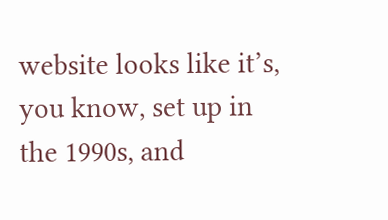website looks like it’s, you know, set up in the 1990s, and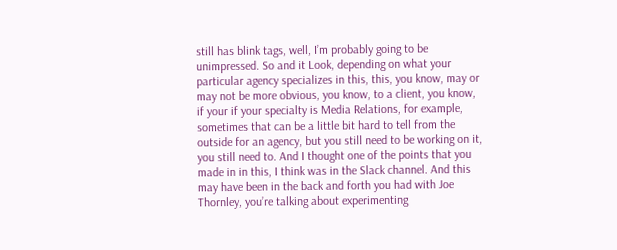still has blink tags, well, I’m probably going to be unimpressed. So and it Look, depending on what your particular agency specializes in this, this, you know, may or may not be more obvious, you know, to a client, you know, if your if your specialty is Media Relations, for example, sometimes that can be a little bit hard to tell from the outside for an agency, but you still need to be working on it, you still need to. And I thought one of the points that you made in in this, I think was in the Slack channel. And this may have been in the back and forth you had with Joe Thornley, you’re talking about experimenting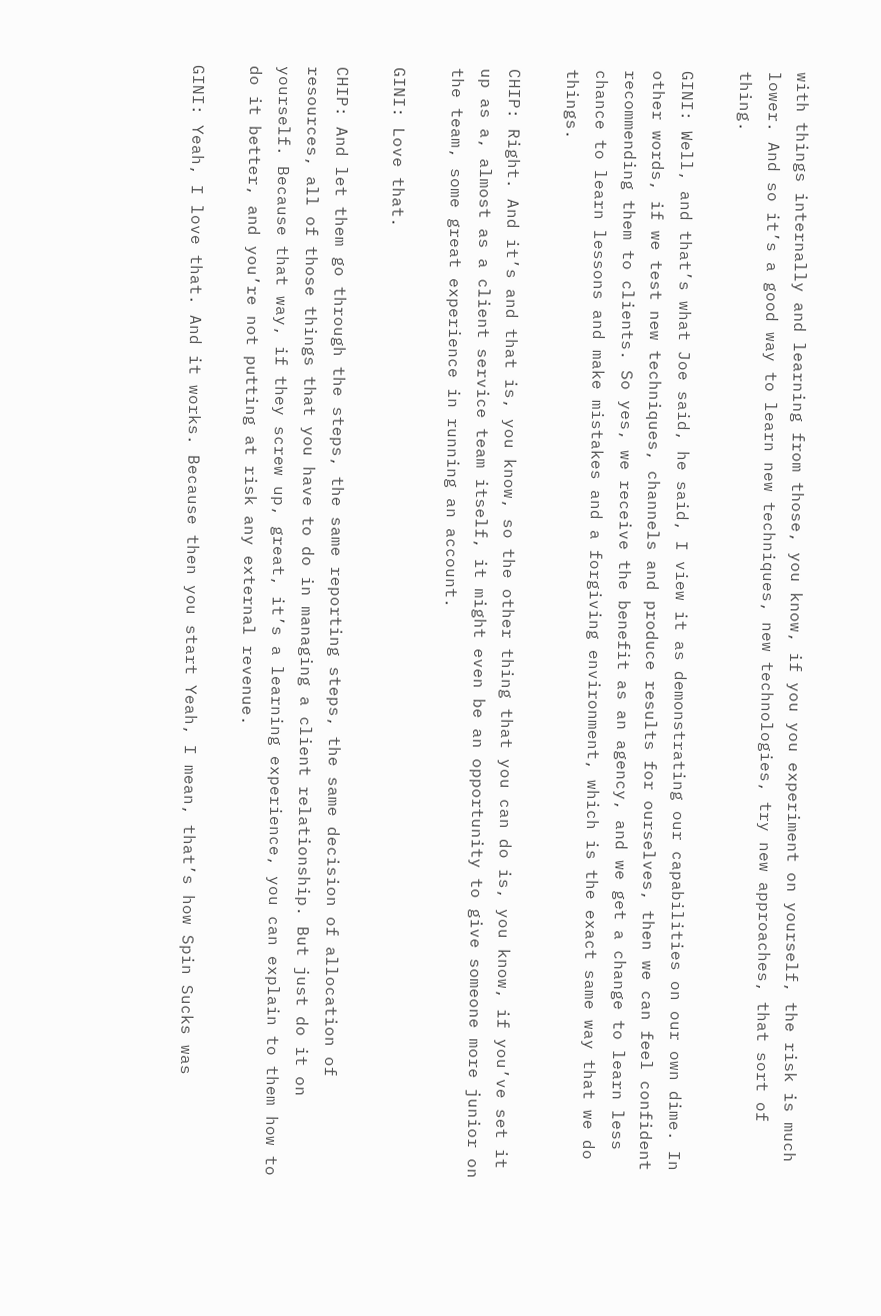with things internally and learning from those, you know, if you you experiment on yourself, the risk is much lower. And so it’s a good way to learn new techniques, new technologies, try new approaches, that sort of thing.

GINI: Well, and that’s what Joe said, he said, I view it as demonstrating our capabilities on our own dime. In other words, if we test new techniques, channels and produce results for ourselves, then we can feel confident recommending them to clients. So yes, we receive the benefit as an agency, and we get a change to learn less chance to learn lessons and make mistakes and a forgiving environment, which is the exact same way that we do things.

CHIP: Right. And it’s and that is, you know, so the other thing that you can do is, you know, if you’ve set it up as a, almost as a client service team itself, it might even be an opportunity to give someone more junior on the team, some great experience in running an account.

GINI: Love that.

CHIP: And let them go through the steps, the same reporting steps, the same decision of allocation of resources, all of those things that you have to do in managing a client relationship. But just do it on yourself. Because that way, if they screw up, great, it’s a learning experience, you can explain to them how to do it better, and you’re not putting at risk any external revenue.

GINI: Yeah, I love that. And it works. Because then you start Yeah, I mean, that’s how Spin Sucks was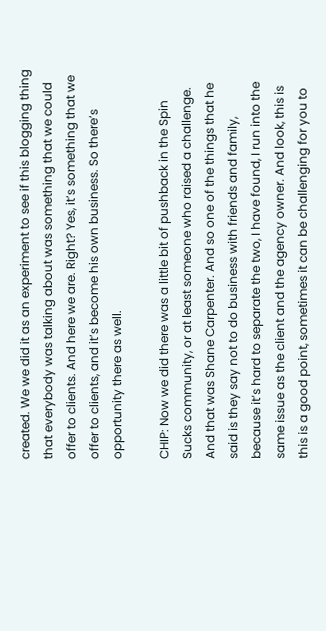created. We we did it as an experiment to see if this blogging thing that everybody was talking about was something that we could offer to clients. And here we are. Right? Yes, it’s something that we offer to clients, and it’s become his own business. So there’s opportunity there as well.

CHIP: Now we did there was a little bit of pushback in the Spin Sucks community, or at least someone who raised a challenge. And that was Shane Carpenter. And so one of the things that he said is they say not to do business with friends and family, because it’s hard to separate the two, I have found, I run into the same issue as the client and the agency owner. And look, this is this is a good point, sometimes it can be challenging for you to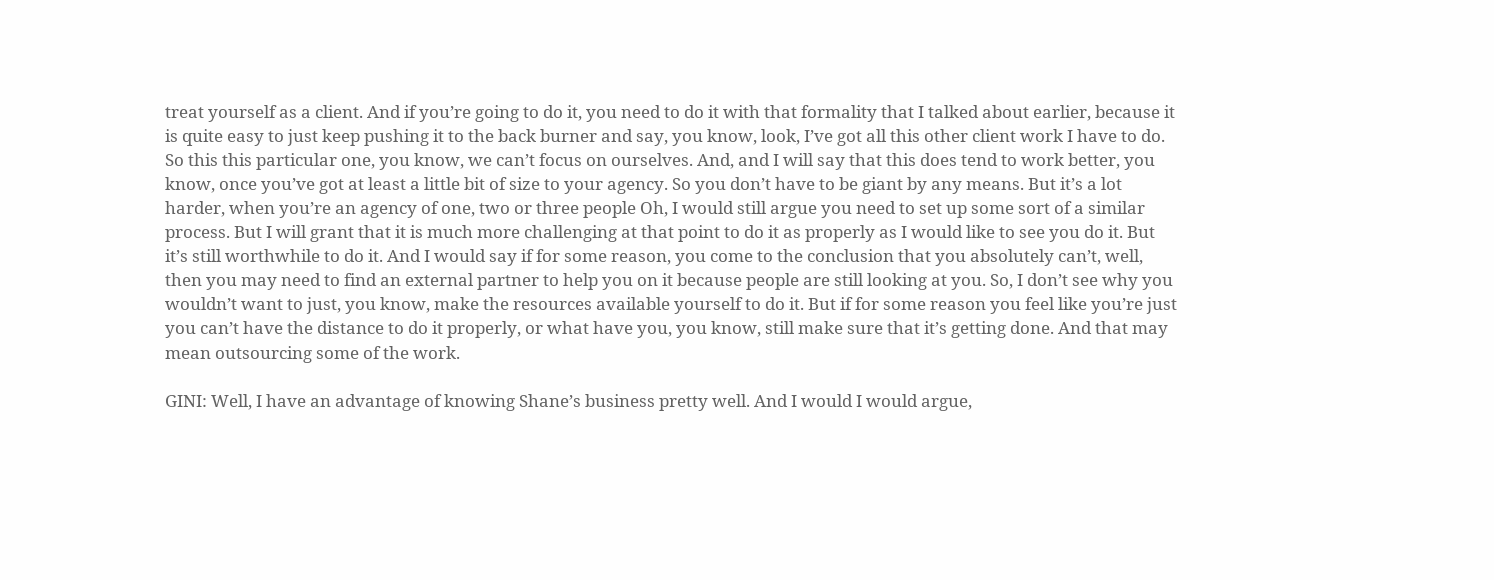treat yourself as a client. And if you’re going to do it, you need to do it with that formality that I talked about earlier, because it is quite easy to just keep pushing it to the back burner and say, you know, look, I’ve got all this other client work I have to do. So this this particular one, you know, we can’t focus on ourselves. And, and I will say that this does tend to work better, you know, once you’ve got at least a little bit of size to your agency. So you don’t have to be giant by any means. But it’s a lot harder, when you’re an agency of one, two or three people Oh, I would still argue you need to set up some sort of a similar process. But I will grant that it is much more challenging at that point to do it as properly as I would like to see you do it. But it’s still worthwhile to do it. And I would say if for some reason, you come to the conclusion that you absolutely can’t, well, then you may need to find an external partner to help you on it because people are still looking at you. So, I don’t see why you wouldn’t want to just, you know, make the resources available yourself to do it. But if for some reason you feel like you’re just you can’t have the distance to do it properly, or what have you, you know, still make sure that it’s getting done. And that may mean outsourcing some of the work.

GINI: Well, I have an advantage of knowing Shane’s business pretty well. And I would I would argue,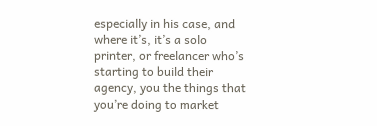especially in his case, and where it’s, it’s a solo printer, or freelancer who’s starting to build their agency, you the things that you’re doing to market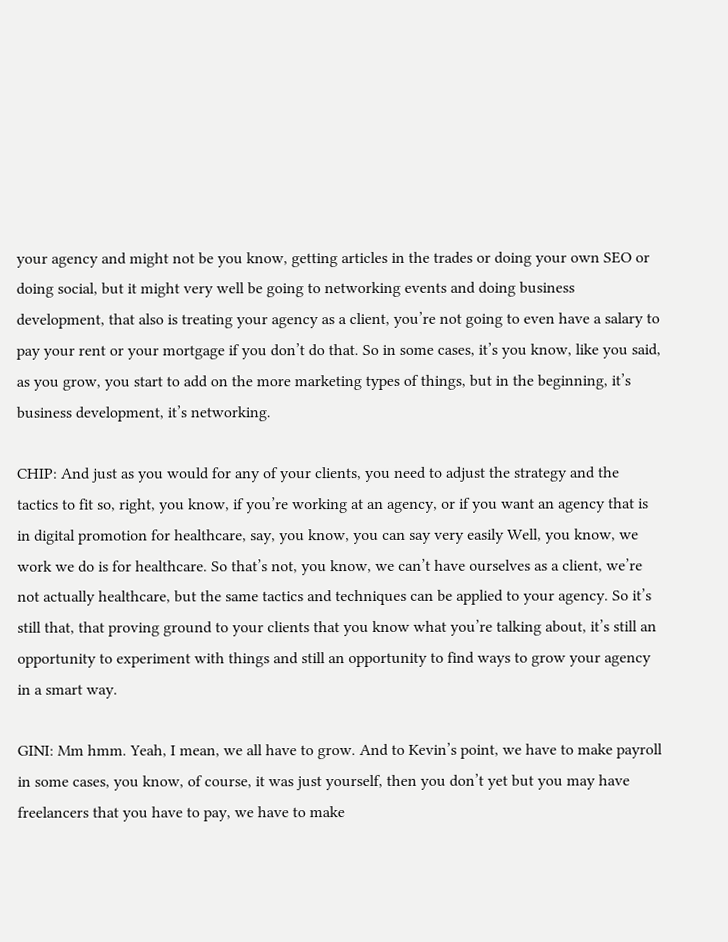your agency and might not be you know, getting articles in the trades or doing your own SEO or doing social, but it might very well be going to networking events and doing business development, that also is treating your agency as a client, you’re not going to even have a salary to pay your rent or your mortgage if you don’t do that. So in some cases, it’s you know, like you said, as you grow, you start to add on the more marketing types of things, but in the beginning, it’s business development, it’s networking.

CHIP: And just as you would for any of your clients, you need to adjust the strategy and the tactics to fit so, right, you know, if you’re working at an agency, or if you want an agency that is in digital promotion for healthcare, say, you know, you can say very easily Well, you know, we work we do is for healthcare. So that’s not, you know, we can’t have ourselves as a client, we’re not actually healthcare, but the same tactics and techniques can be applied to your agency. So it’s still that, that proving ground to your clients that you know what you’re talking about, it’s still an opportunity to experiment with things and still an opportunity to find ways to grow your agency in a smart way.

GINI: Mm hmm. Yeah, I mean, we all have to grow. And to Kevin’s point, we have to make payroll in some cases, you know, of course, it was just yourself, then you don’t yet but you may have freelancers that you have to pay, we have to make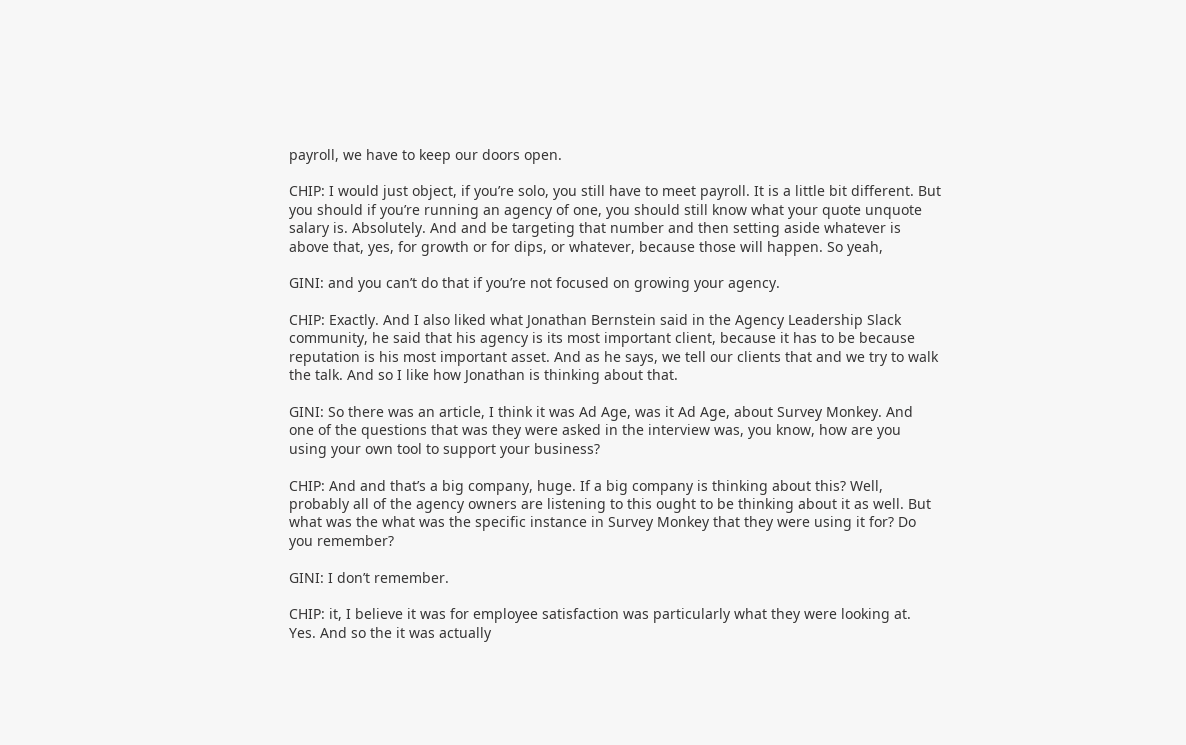payroll, we have to keep our doors open.

CHIP: I would just object, if you’re solo, you still have to meet payroll. It is a little bit different. But you should if you’re running an agency of one, you should still know what your quote unquote salary is. Absolutely. And and be targeting that number and then setting aside whatever is above that, yes, for growth or for dips, or whatever, because those will happen. So yeah,

GINI: and you can’t do that if you’re not focused on growing your agency.

CHIP: Exactly. And I also liked what Jonathan Bernstein said in the Agency Leadership Slack community, he said that his agency is its most important client, because it has to be because reputation is his most important asset. And as he says, we tell our clients that and we try to walk the talk. And so I like how Jonathan is thinking about that.

GINI: So there was an article, I think it was Ad Age, was it Ad Age, about Survey Monkey. And one of the questions that was they were asked in the interview was, you know, how are you using your own tool to support your business?

CHIP: And and that’s a big company, huge. If a big company is thinking about this? Well, probably all of the agency owners are listening to this ought to be thinking about it as well. But what was the what was the specific instance in Survey Monkey that they were using it for? Do you remember?

GINI: I don’t remember.

CHIP: it, I believe it was for employee satisfaction was particularly what they were looking at. Yes. And so the it was actually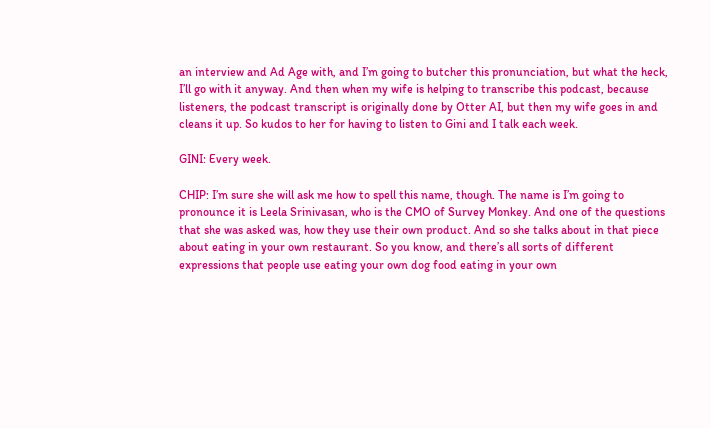an interview and Ad Age with, and I’m going to butcher this pronunciation, but what the heck, I’ll go with it anyway. And then when my wife is helping to transcribe this podcast, because listeners, the podcast transcript is originally done by Otter AI, but then my wife goes in and cleans it up. So kudos to her for having to listen to Gini and I talk each week.

GINI: Every week.

CHIP: I’m sure she will ask me how to spell this name, though. The name is I’m going to pronounce it is Leela Srinivasan, who is the CMO of Survey Monkey. And one of the questions that she was asked was, how they use their own product. And so she talks about in that piece about eating in your own restaurant. So you know, and there’s all sorts of different expressions that people use eating your own dog food eating in your own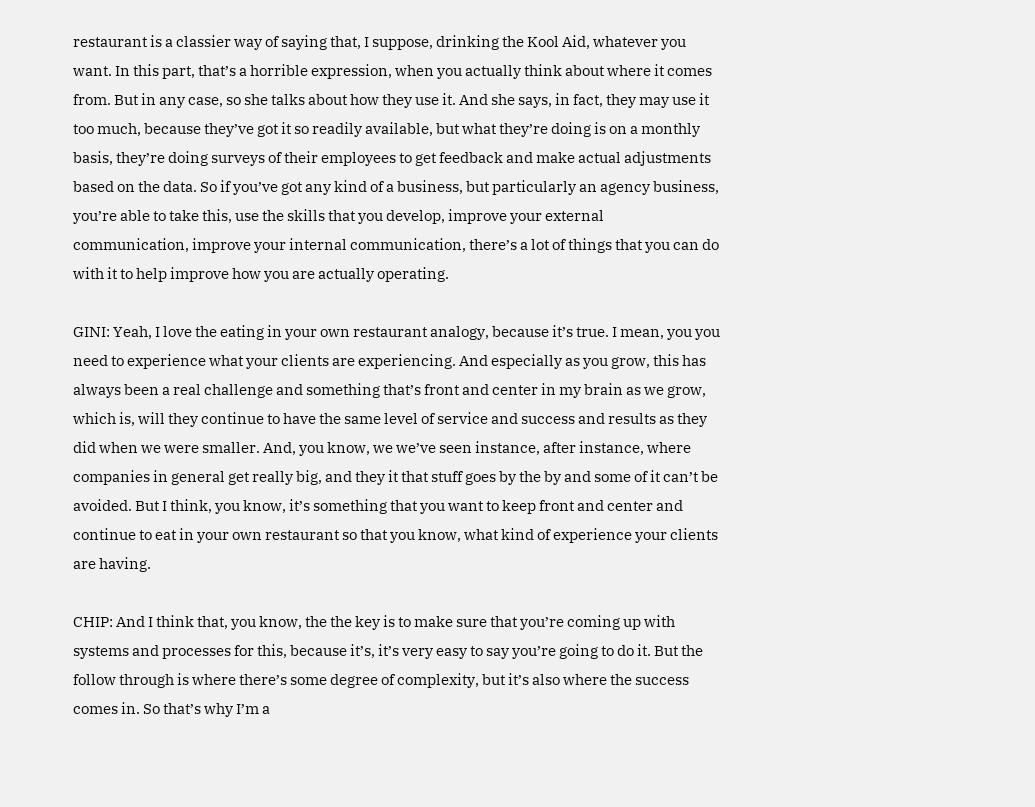restaurant is a classier way of saying that, I suppose, drinking the Kool Aid, whatever you want. In this part, that’s a horrible expression, when you actually think about where it comes from. But in any case, so she talks about how they use it. And she says, in fact, they may use it too much, because they’ve got it so readily available, but what they’re doing is on a monthly basis, they’re doing surveys of their employees to get feedback and make actual adjustments based on the data. So if you’ve got any kind of a business, but particularly an agency business, you’re able to take this, use the skills that you develop, improve your external communication, improve your internal communication, there’s a lot of things that you can do with it to help improve how you are actually operating.

GINI: Yeah, I love the eating in your own restaurant analogy, because it’s true. I mean, you you need to experience what your clients are experiencing. And especially as you grow, this has always been a real challenge and something that’s front and center in my brain as we grow, which is, will they continue to have the same level of service and success and results as they did when we were smaller. And, you know, we we’ve seen instance, after instance, where companies in general get really big, and they it that stuff goes by the by and some of it can’t be avoided. But I think, you know, it’s something that you want to keep front and center and continue to eat in your own restaurant so that you know, what kind of experience your clients are having.

CHIP: And I think that, you know, the the key is to make sure that you’re coming up with systems and processes for this, because it’s, it’s very easy to say you’re going to do it. But the follow through is where there’s some degree of complexity, but it’s also where the success comes in. So that’s why I’m a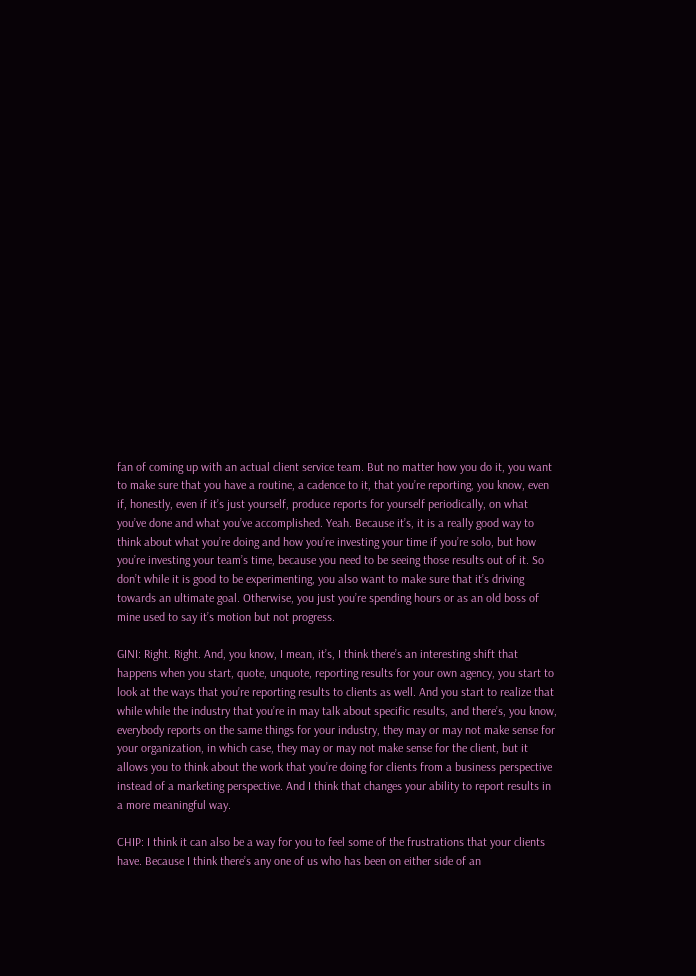fan of coming up with an actual client service team. But no matter how you do it, you want to make sure that you have a routine, a cadence to it, that you’re reporting, you know, even if, honestly, even if it’s just yourself, produce reports for yourself periodically, on what you’ve done and what you’ve accomplished. Yeah. Because it’s, it is a really good way to think about what you’re doing and how you’re investing your time if you’re solo, but how you’re investing your team’s time, because you need to be seeing those results out of it. So don’t while it is good to be experimenting, you also want to make sure that it’s driving towards an ultimate goal. Otherwise, you just you’re spending hours or as an old boss of mine used to say it’s motion but not progress.

GINI: Right. Right. And, you know, I mean, it’s, I think there’s an interesting shift that happens when you start, quote, unquote, reporting results for your own agency, you start to look at the ways that you’re reporting results to clients as well. And you start to realize that while while the industry that you’re in may talk about specific results, and there’s, you know, everybody reports on the same things for your industry, they may or may not make sense for your organization, in which case, they may or may not make sense for the client, but it allows you to think about the work that you’re doing for clients from a business perspective instead of a marketing perspective. And I think that changes your ability to report results in a more meaningful way.

CHIP: I think it can also be a way for you to feel some of the frustrations that your clients have. Because I think there’s any one of us who has been on either side of an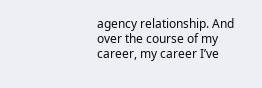agency relationship. And over the course of my career, my career I’ve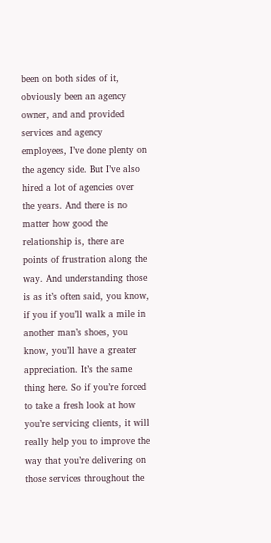been on both sides of it, obviously been an agency owner, and and provided services and agency employees, I’ve done plenty on the agency side. But I’ve also hired a lot of agencies over the years. And there is no matter how good the relationship is, there are points of frustration along the way. And understanding those is as it’s often said, you know, if you if you’ll walk a mile in another man’s shoes, you know, you’ll have a greater appreciation. It’s the same thing here. So if you’re forced to take a fresh look at how you’re servicing clients, it will really help you to improve the way that you’re delivering on those services throughout the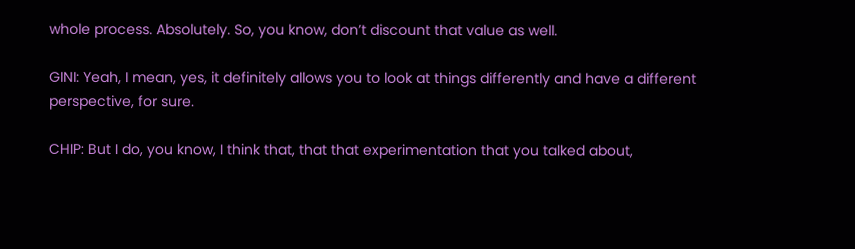whole process. Absolutely. So, you know, don’t discount that value as well.

GINI: Yeah, I mean, yes, it definitely allows you to look at things differently and have a different perspective, for sure.

CHIP: But I do, you know, I think that, that that experimentation that you talked about,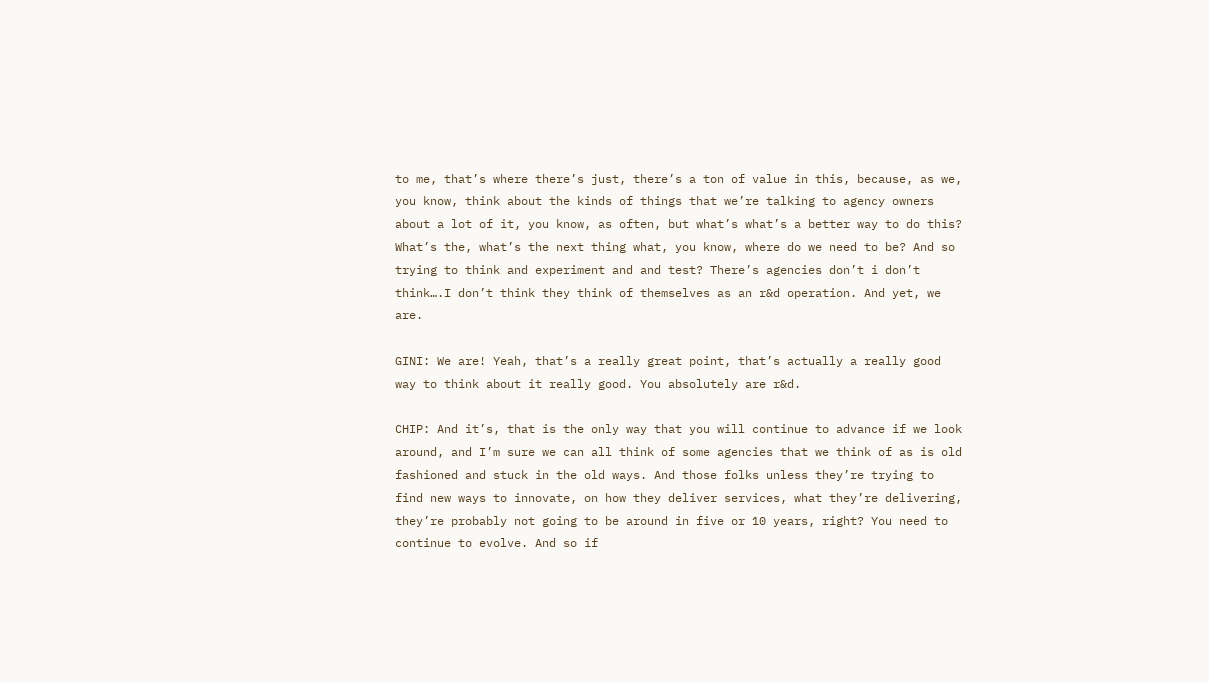to me, that’s where there’s just, there’s a ton of value in this, because, as we, you know, think about the kinds of things that we’re talking to agency owners about a lot of it, you know, as often, but what’s what’s a better way to do this? What’s the, what’s the next thing what, you know, where do we need to be? And so trying to think and experiment and and test? There’s agencies don’t i don’t think….I don’t think they think of themselves as an r&d operation. And yet, we are.

GINI: We are! Yeah, that’s a really great point, that’s actually a really good way to think about it really good. You absolutely are r&d.

CHIP: And it’s, that is the only way that you will continue to advance if we look around, and I’m sure we can all think of some agencies that we think of as is old fashioned and stuck in the old ways. And those folks unless they’re trying to find new ways to innovate, on how they deliver services, what they’re delivering, they’re probably not going to be around in five or 10 years, right? You need to continue to evolve. And so if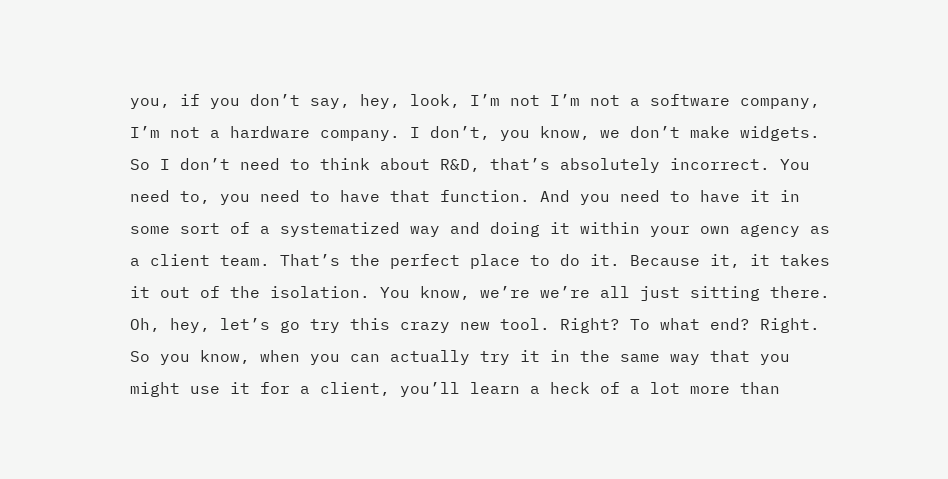you, if you don’t say, hey, look, I’m not I’m not a software company, I’m not a hardware company. I don’t, you know, we don’t make widgets. So I don’t need to think about R&D, that’s absolutely incorrect. You need to, you need to have that function. And you need to have it in some sort of a systematized way and doing it within your own agency as a client team. That’s the perfect place to do it. Because it, it takes it out of the isolation. You know, we’re we’re all just sitting there. Oh, hey, let’s go try this crazy new tool. Right? To what end? Right. So you know, when you can actually try it in the same way that you might use it for a client, you’ll learn a heck of a lot more than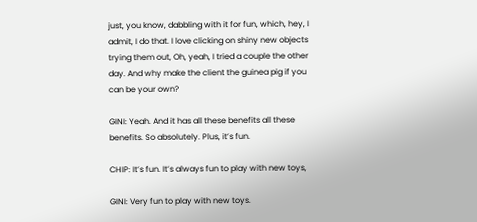just, you know, dabbling with it for fun, which, hey, I admit, I do that. I love clicking on shiny new objects trying them out, Oh, yeah, I tried a couple the other day. And why make the client the guinea pig if you can be your own?

GINI: Yeah. And it has all these benefits all these benefits. So absolutely. Plus, it’s fun.

CHIP: It’s fun. It’s always fun to play with new toys,

GINI: Very fun to play with new toys.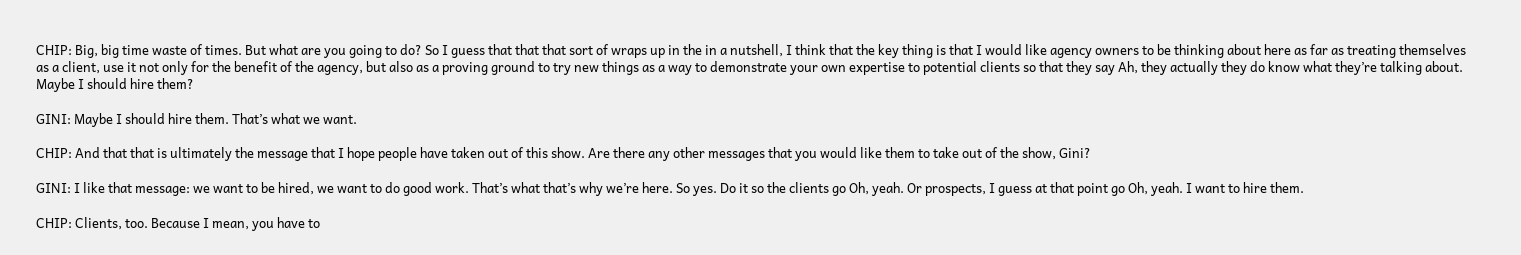CHIP: Big, big time waste of times. But what are you going to do? So I guess that that that sort of wraps up in the in a nutshell, I think that the key thing is that I would like agency owners to be thinking about here as far as treating themselves as a client, use it not only for the benefit of the agency, but also as a proving ground to try new things as a way to demonstrate your own expertise to potential clients so that they say Ah, they actually they do know what they’re talking about. Maybe I should hire them?

GINI: Maybe I should hire them. That’s what we want.

CHIP: And that that is ultimately the message that I hope people have taken out of this show. Are there any other messages that you would like them to take out of the show, Gini?

GINI: I like that message: we want to be hired, we want to do good work. That’s what that’s why we’re here. So yes. Do it so the clients go Oh, yeah. Or prospects, I guess at that point go Oh, yeah. I want to hire them.

CHIP: Clients, too. Because I mean, you have to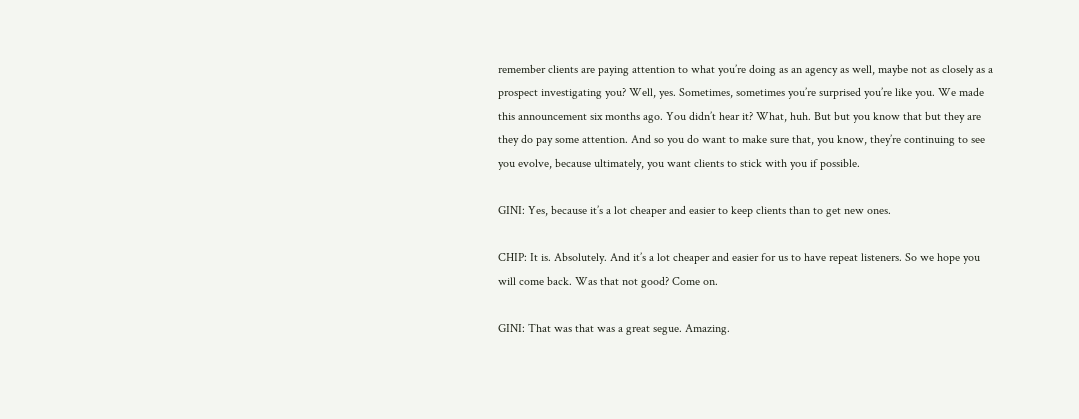remember clients are paying attention to what you’re doing as an agency as well, maybe not as closely as a prospect investigating you? Well, yes. Sometimes, sometimes you’re surprised you’re like you. We made this announcement six months ago. You didn’t hear it? What, huh. But but you know that but they are they do pay some attention. And so you do want to make sure that, you know, they’re continuing to see you evolve, because ultimately, you want clients to stick with you if possible.

GINI: Yes, because it’s a lot cheaper and easier to keep clients than to get new ones.

CHIP: It is. Absolutely. And it’s a lot cheaper and easier for us to have repeat listeners. So we hope you will come back. Was that not good? Come on.

GINI: That was that was a great segue. Amazing.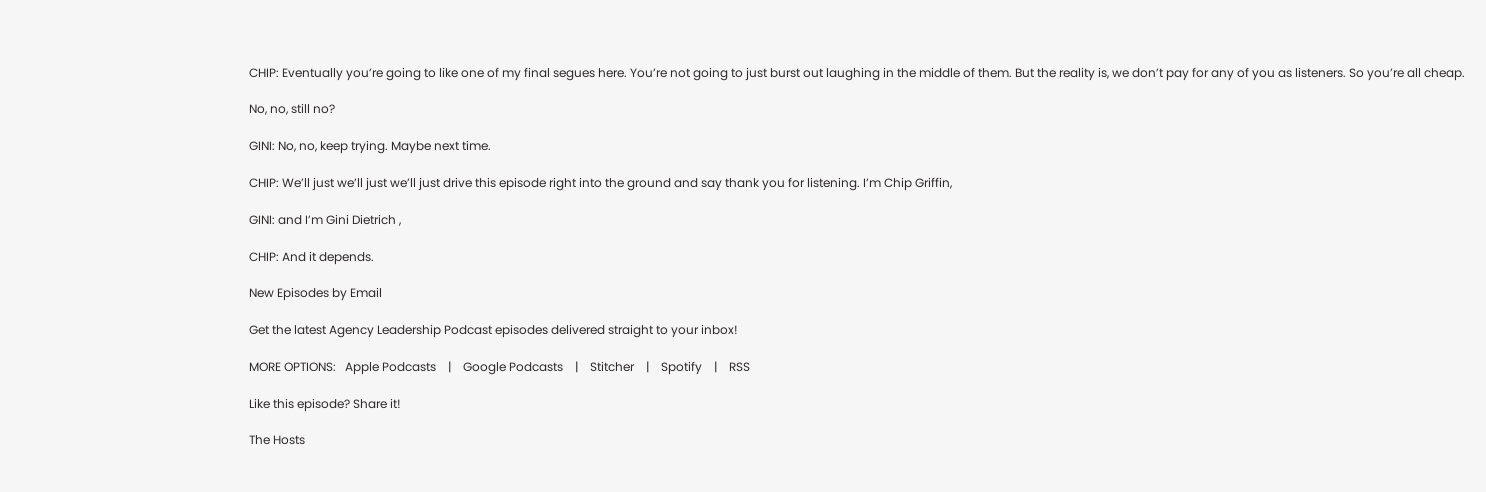CHIP: Eventually you’re going to like one of my final segues here. You’re not going to just burst out laughing in the middle of them. But the reality is, we don’t pay for any of you as listeners. So you’re all cheap.

No, no, still no?

GINI: No, no, keep trying. Maybe next time.

CHIP: We’ll just we’ll just we’ll just drive this episode right into the ground and say thank you for listening. I’m Chip Griffin,

GINI: and I’m Gini Dietrich ,

CHIP: And it depends.

New Episodes by Email

Get the latest Agency Leadership Podcast episodes delivered straight to your inbox!

MORE OPTIONS:   Apple Podcasts    |    Google Podcasts    |    Stitcher    |    Spotify    |    RSS

Like this episode? Share it!

The Hosts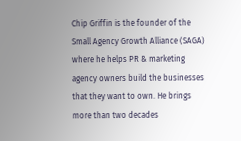Chip Griffin is the founder of the Small Agency Growth Alliance (SAGA) where he helps PR & marketing agency owners build the businesses that they want to own. He brings more than two decades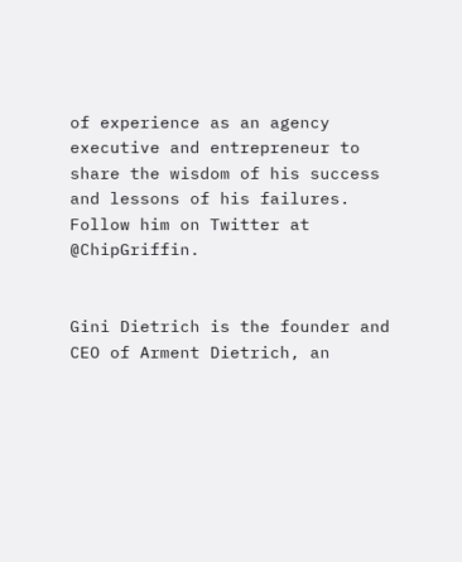of experience as an agency executive and entrepreneur to share the wisdom of his success and lessons of his failures. Follow him on Twitter at @ChipGriffin.


Gini Dietrich is the founder and CEO of Arment Dietrich, an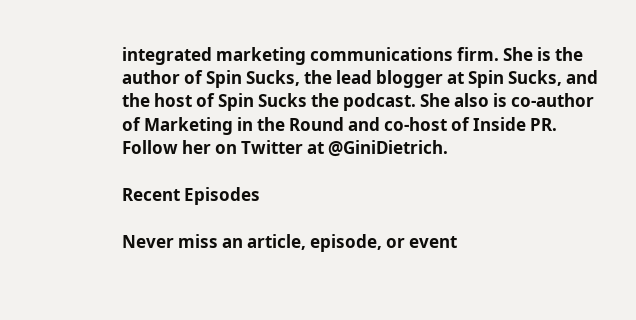integrated marketing communications firm. She is the author of Spin Sucks, the lead blogger at Spin Sucks, and the host of Spin Sucks the podcast. She also is co-author of Marketing in the Round and co-host of Inside PR. Follow her on Twitter at @GiniDietrich.

Recent Episodes

Never miss an article, episode, or event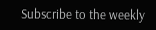Subscribe to the weekly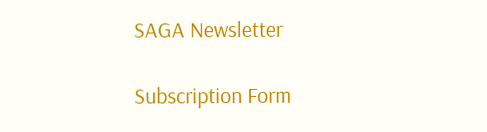SAGA Newsletter

Subscription Form